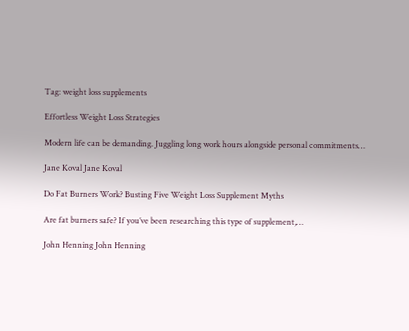Tag: weight loss supplements

Effortless Weight Loss Strategies

Modern life can be demanding. Juggling long work hours alongside personal commitments…

Jane Koval Jane Koval

Do Fat Burners Work? Busting Five Weight Loss Supplement Myths

Are fat burners safe? If you’ve been researching this type of supplement,…

John Henning John Henning